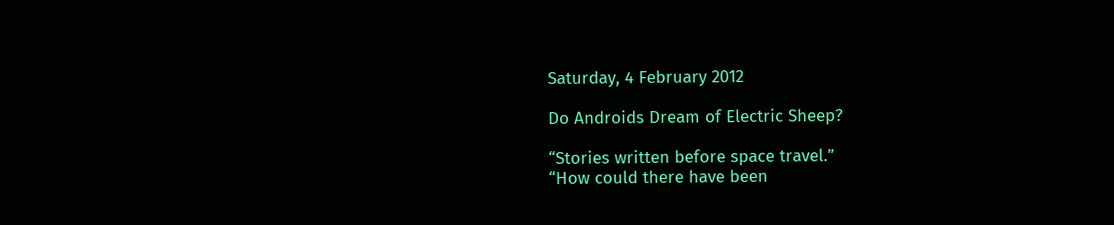Saturday, 4 February 2012

Do Androids Dream of Electric Sheep?

“Stories written before space travel.”
“How could there have been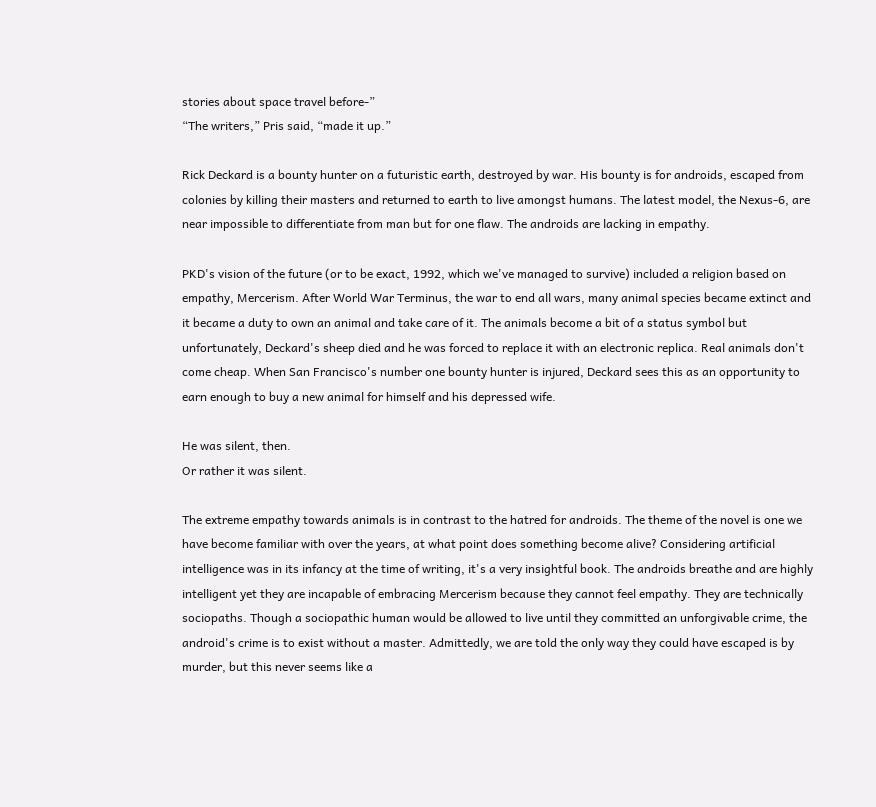stories about space travel before-”
“The writers,” Pris said, “made it up.”

Rick Deckard is a bounty hunter on a futuristic earth, destroyed by war. His bounty is for androids, escaped from colonies by killing their masters and returned to earth to live amongst humans. The latest model, the Nexus-6, are near impossible to differentiate from man but for one flaw. The androids are lacking in empathy.

PKD's vision of the future (or to be exact, 1992, which we've managed to survive) included a religion based on empathy, Mercerism. After World War Terminus, the war to end all wars, many animal species became extinct and it became a duty to own an animal and take care of it. The animals become a bit of a status symbol but unfortunately, Deckard's sheep died and he was forced to replace it with an electronic replica. Real animals don't come cheap. When San Francisco's number one bounty hunter is injured, Deckard sees this as an opportunity to earn enough to buy a new animal for himself and his depressed wife.

He was silent, then.
Or rather it was silent.

The extreme empathy towards animals is in contrast to the hatred for androids. The theme of the novel is one we have become familiar with over the years, at what point does something become alive? Considering artificial intelligence was in its infancy at the time of writing, it's a very insightful book. The androids breathe and are highly intelligent yet they are incapable of embracing Mercerism because they cannot feel empathy. They are technically sociopaths. Though a sociopathic human would be allowed to live until they committed an unforgivable crime, the android's crime is to exist without a master. Admittedly, we are told the only way they could have escaped is by murder, but this never seems like a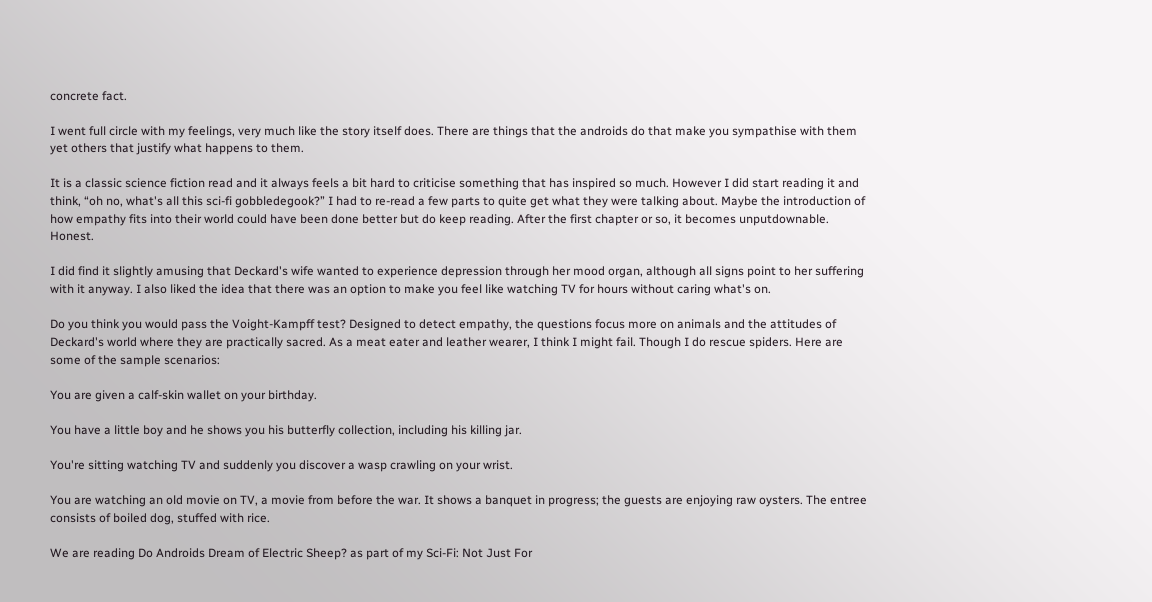concrete fact.

I went full circle with my feelings, very much like the story itself does. There are things that the androids do that make you sympathise with them yet others that justify what happens to them.

It is a classic science fiction read and it always feels a bit hard to criticise something that has inspired so much. However I did start reading it and think, “oh no, what's all this sci-fi gobbledegook?” I had to re-read a few parts to quite get what they were talking about. Maybe the introduction of how empathy fits into their world could have been done better but do keep reading. After the first chapter or so, it becomes unputdownable. Honest.

I did find it slightly amusing that Deckard's wife wanted to experience depression through her mood organ, although all signs point to her suffering with it anyway. I also liked the idea that there was an option to make you feel like watching TV for hours without caring what's on.

Do you think you would pass the Voight-Kampff test? Designed to detect empathy, the questions focus more on animals and the attitudes of Deckard's world where they are practically sacred. As a meat eater and leather wearer, I think I might fail. Though I do rescue spiders. Here are some of the sample scenarios:

You are given a calf-skin wallet on your birthday.

You have a little boy and he shows you his butterfly collection, including his killing jar.

You're sitting watching TV and suddenly you discover a wasp crawling on your wrist.

You are watching an old movie on TV, a movie from before the war. It shows a banquet in progress; the guests are enjoying raw oysters. The entree consists of boiled dog, stuffed with rice.

We are reading Do Androids Dream of Electric Sheep? as part of my Sci-Fi: Not Just For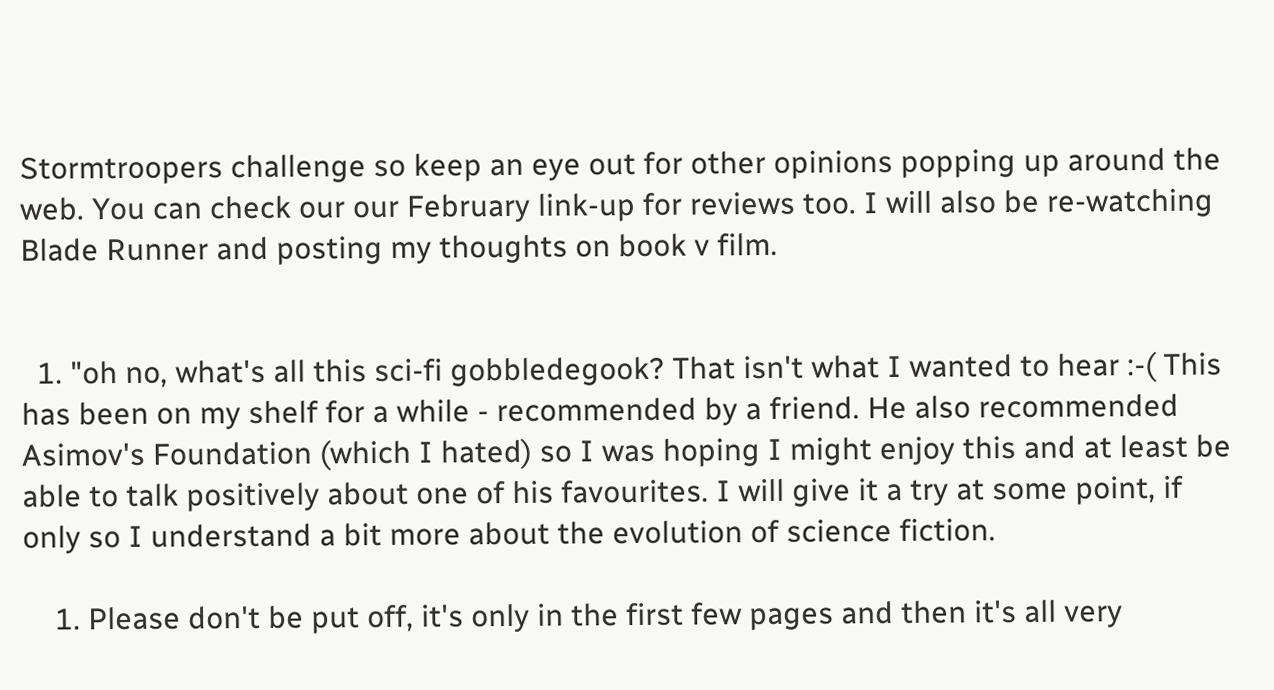Stormtroopers challenge so keep an eye out for other opinions popping up around the web. You can check our our February link-up for reviews too. I will also be re-watching Blade Runner and posting my thoughts on book v film.


  1. "oh no, what's all this sci-fi gobbledegook? That isn't what I wanted to hear :-( This has been on my shelf for a while - recommended by a friend. He also recommended Asimov's Foundation (which I hated) so I was hoping I might enjoy this and at least be able to talk positively about one of his favourites. I will give it a try at some point, if only so I understand a bit more about the evolution of science fiction.

    1. Please don't be put off, it's only in the first few pages and then it's all very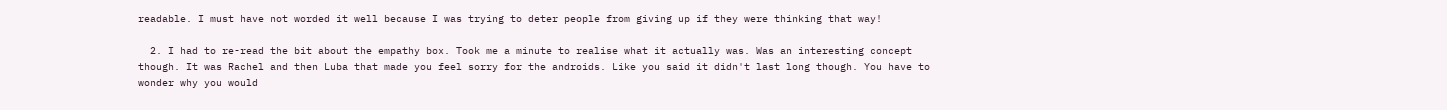readable. I must have not worded it well because I was trying to deter people from giving up if they were thinking that way!

  2. I had to re-read the bit about the empathy box. Took me a minute to realise what it actually was. Was an interesting concept though. It was Rachel and then Luba that made you feel sorry for the androids. Like you said it didn't last long though. You have to wonder why you would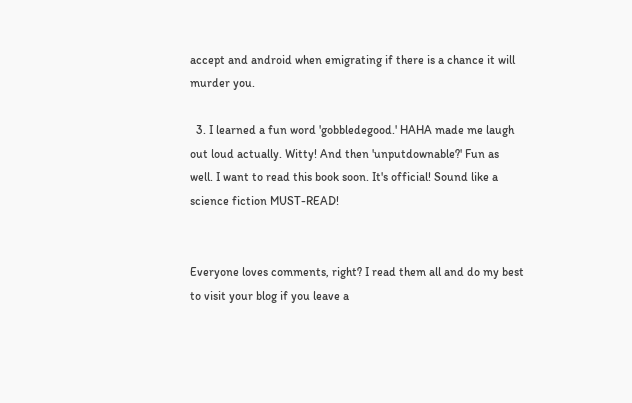accept and android when emigrating if there is a chance it will murder you.

  3. I learned a fun word 'gobbledegood.' HAHA made me laugh out loud actually. Witty! And then 'unputdownable?' Fun as well. I want to read this book soon. It's official! Sound like a science fiction MUST-READ!


Everyone loves comments, right? I read them all and do my best to visit your blog if you leave a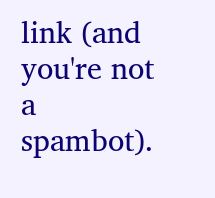link (and you're not a spambot).